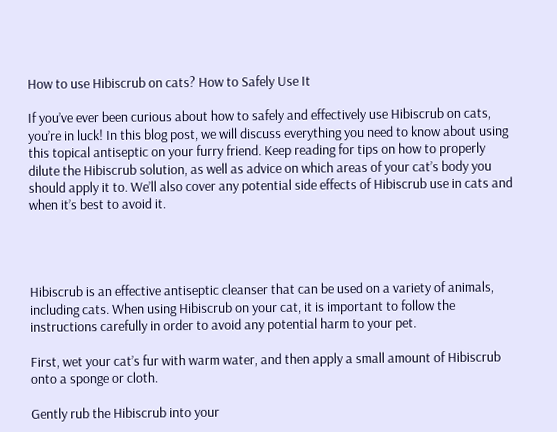How to use Hibiscrub on cats? How to Safely Use It

If you’ve ever been curious about how to safely and effectively use Hibiscrub on cats, you’re in luck! In this blog post, we will discuss everything you need to know about using this topical antiseptic on your furry friend. Keep reading for tips on how to properly dilute the Hibiscrub solution, as well as advice on which areas of your cat’s body you should apply it to. We’ll also cover any potential side effects of Hibiscrub use in cats and when it’s best to avoid it.




Hibiscrub is an effective antiseptic cleanser that can be used on a variety of animals, including cats. When using Hibiscrub on your cat, it is important to follow the instructions carefully in order to avoid any potential harm to your pet.

First, wet your cat’s fur with warm water, and then apply a small amount of Hibiscrub onto a sponge or cloth.

Gently rub the Hibiscrub into your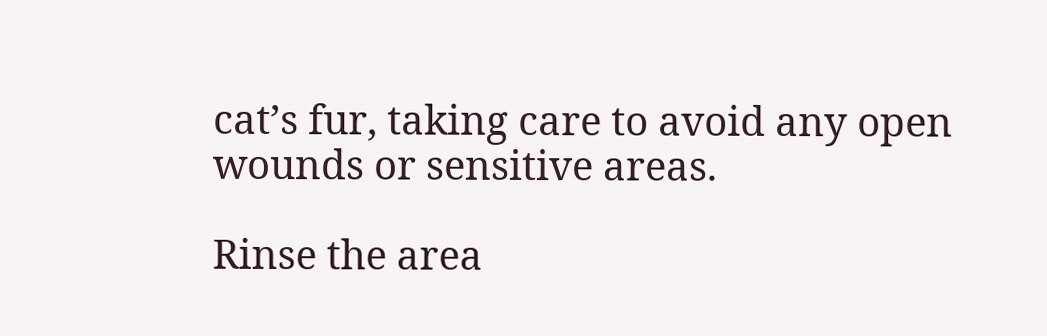cat’s fur, taking care to avoid any open wounds or sensitive areas.

Rinse the area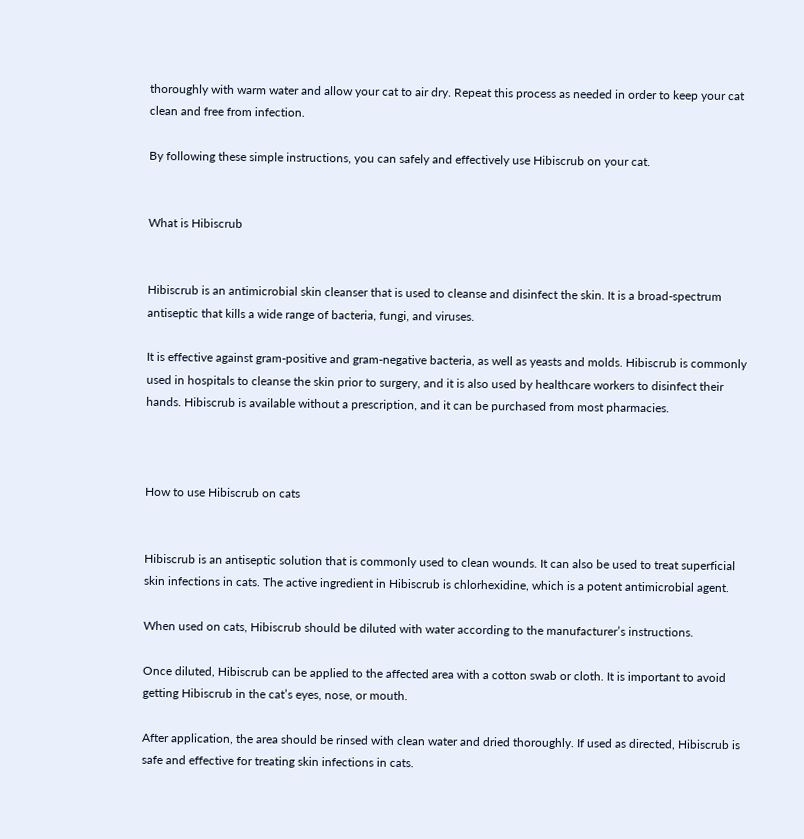thoroughly with warm water and allow your cat to air dry. Repeat this process as needed in order to keep your cat clean and free from infection.

By following these simple instructions, you can safely and effectively use Hibiscrub on your cat.


What is Hibiscrub


Hibiscrub is an antimicrobial skin cleanser that is used to cleanse and disinfect the skin. It is a broad-spectrum antiseptic that kills a wide range of bacteria, fungi, and viruses.

It is effective against gram-positive and gram-negative bacteria, as well as yeasts and molds. Hibiscrub is commonly used in hospitals to cleanse the skin prior to surgery, and it is also used by healthcare workers to disinfect their hands. Hibiscrub is available without a prescription, and it can be purchased from most pharmacies.



How to use Hibiscrub on cats


Hibiscrub is an antiseptic solution that is commonly used to clean wounds. It can also be used to treat superficial skin infections in cats. The active ingredient in Hibiscrub is chlorhexidine, which is a potent antimicrobial agent.

When used on cats, Hibiscrub should be diluted with water according to the manufacturer’s instructions.

Once diluted, Hibiscrub can be applied to the affected area with a cotton swab or cloth. It is important to avoid getting Hibiscrub in the cat’s eyes, nose, or mouth.

After application, the area should be rinsed with clean water and dried thoroughly. If used as directed, Hibiscrub is safe and effective for treating skin infections in cats.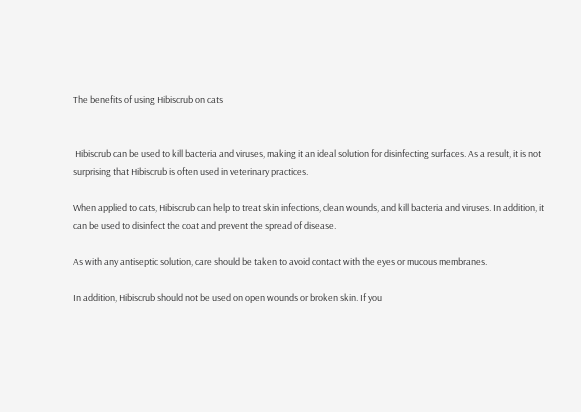The benefits of using Hibiscrub on cats


 Hibiscrub can be used to kill bacteria and viruses, making it an ideal solution for disinfecting surfaces. As a result, it is not surprising that Hibiscrub is often used in veterinary practices.

When applied to cats, Hibiscrub can help to treat skin infections, clean wounds, and kill bacteria and viruses. In addition, it can be used to disinfect the coat and prevent the spread of disease.

As with any antiseptic solution, care should be taken to avoid contact with the eyes or mucous membranes.

In addition, Hibiscrub should not be used on open wounds or broken skin. If you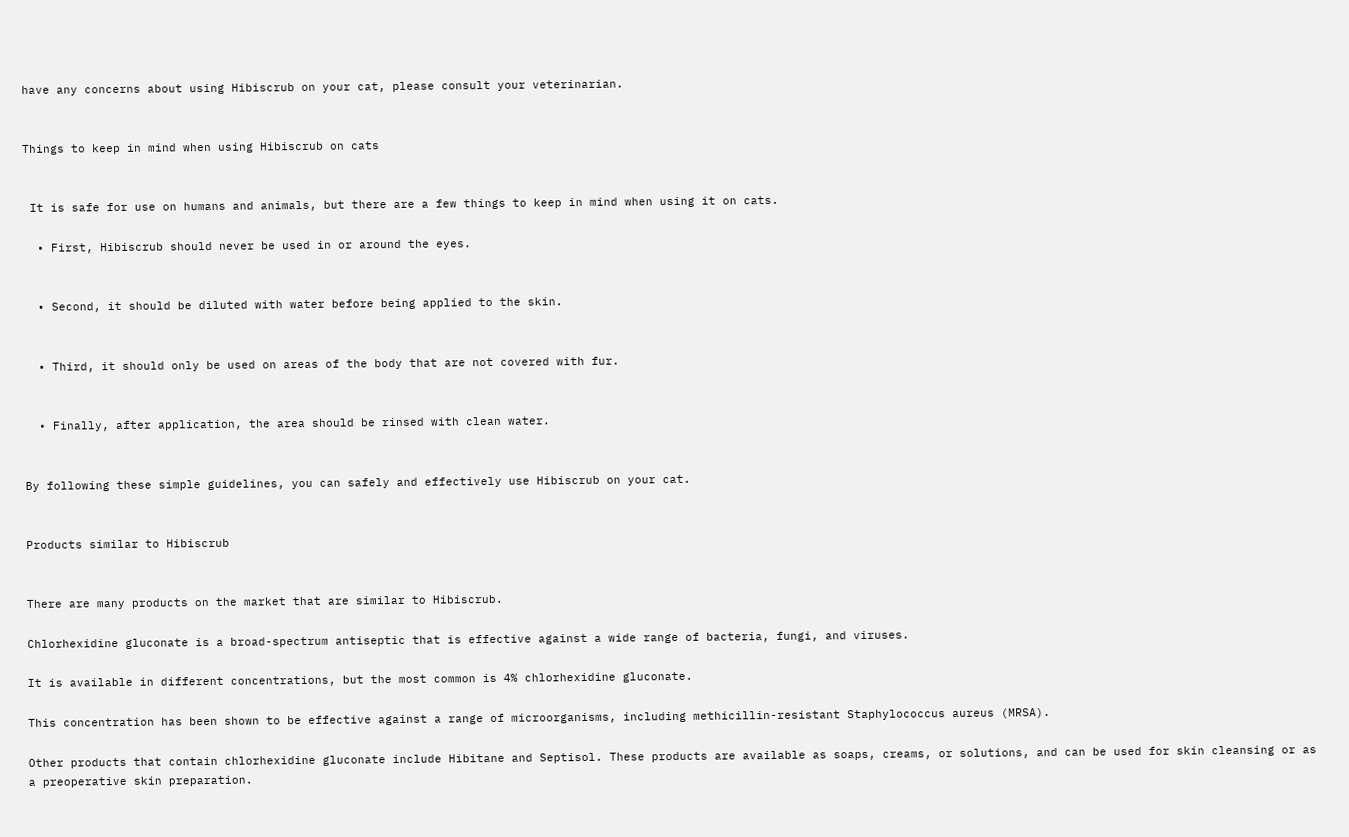have any concerns about using Hibiscrub on your cat, please consult your veterinarian.


Things to keep in mind when using Hibiscrub on cats


 It is safe for use on humans and animals, but there are a few things to keep in mind when using it on cats.

  • First, Hibiscrub should never be used in or around the eyes.


  • Second, it should be diluted with water before being applied to the skin.


  • Third, it should only be used on areas of the body that are not covered with fur.


  • Finally, after application, the area should be rinsed with clean water.


By following these simple guidelines, you can safely and effectively use Hibiscrub on your cat.


Products similar to Hibiscrub


There are many products on the market that are similar to Hibiscrub.

Chlorhexidine gluconate is a broad-spectrum antiseptic that is effective against a wide range of bacteria, fungi, and viruses.

It is available in different concentrations, but the most common is 4% chlorhexidine gluconate.

This concentration has been shown to be effective against a range of microorganisms, including methicillin-resistant Staphylococcus aureus (MRSA).

Other products that contain chlorhexidine gluconate include Hibitane and Septisol. These products are available as soaps, creams, or solutions, and can be used for skin cleansing or as a preoperative skin preparation.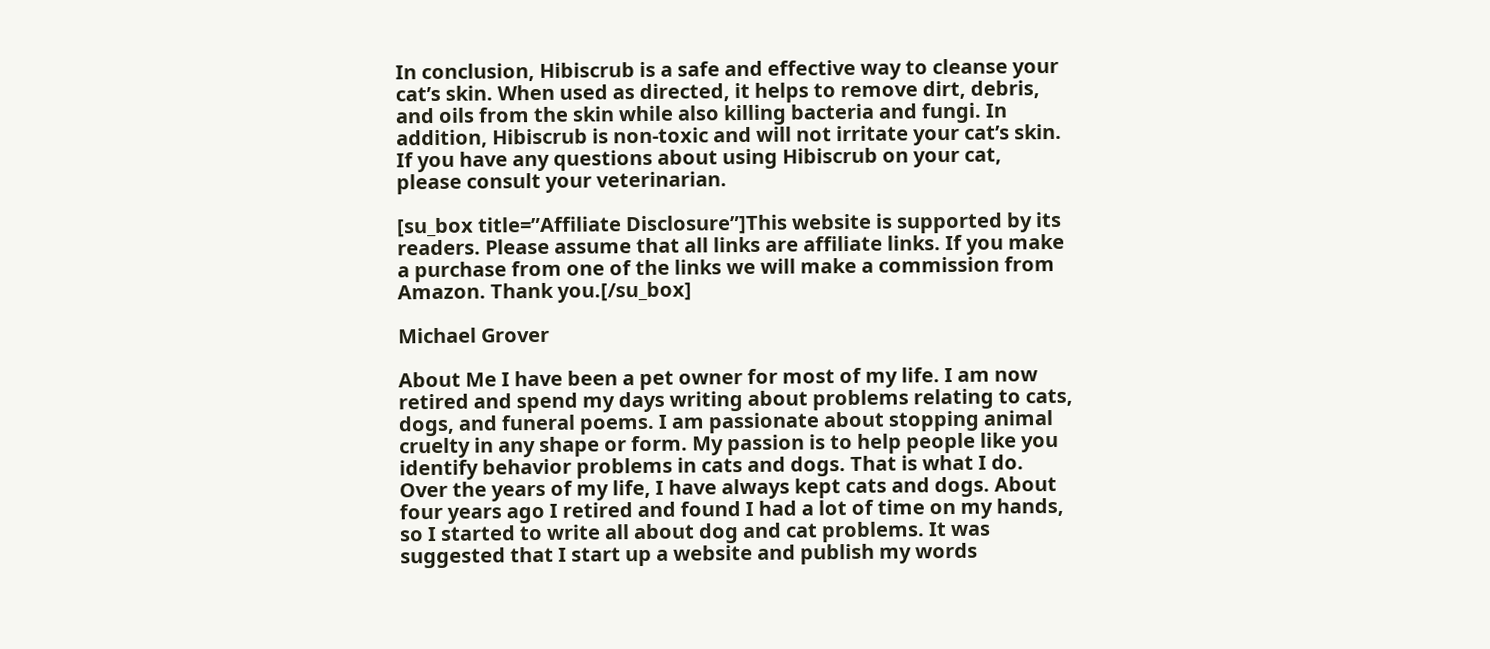In conclusion, Hibiscrub is a safe and effective way to cleanse your cat’s skin. When used as directed, it helps to remove dirt, debris, and oils from the skin while also killing bacteria and fungi. In addition, Hibiscrub is non-toxic and will not irritate your cat’s skin. If you have any questions about using Hibiscrub on your cat, please consult your veterinarian.

[su_box title=”Affiliate Disclosure”]This website is supported by its readers. Please assume that all links are affiliate links. If you make a purchase from one of the links we will make a commission from Amazon. Thank you.[/su_box]

Michael Grover

About Me I have been a pet owner for most of my life. I am now retired and spend my days writing about problems relating to cats, dogs, and funeral poems. I am passionate about stopping animal cruelty in any shape or form. My passion is to help people like you identify behavior problems in cats and dogs. That is what I do. Over the years of my life, I have always kept cats and dogs. About four years ago I retired and found I had a lot of time on my hands, so I started to write all about dog and cat problems. It was suggested that I start up a website and publish my words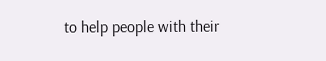to help people with their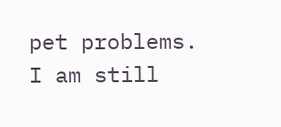pet problems. I am still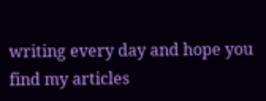writing every day and hope you find my articles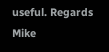useful. Regards Mike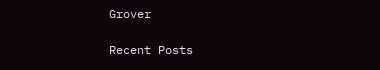Grover

Recent Posts